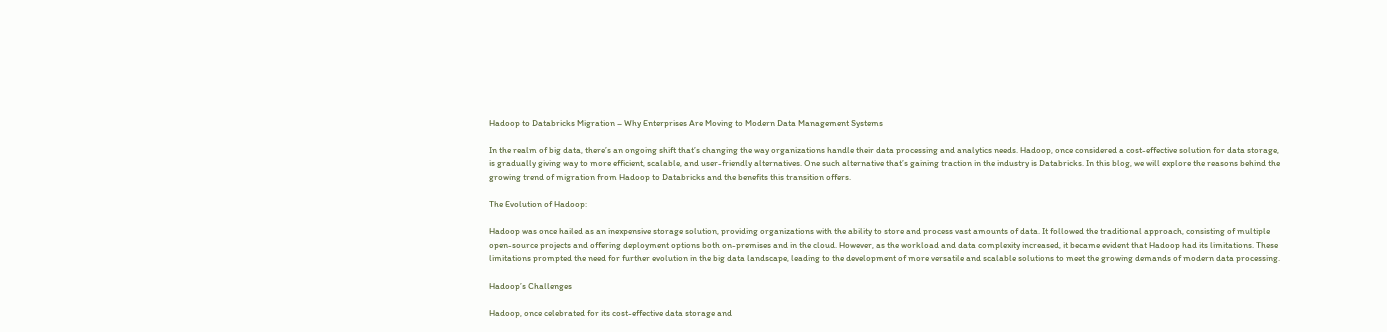Hadoop to Databricks Migration – Why Enterprises Are Moving to Modern Data Management Systems

In the realm of big data, there’s an ongoing shift that’s changing the way organizations handle their data processing and analytics needs. Hadoop, once considered a cost-effective solution for data storage, is gradually giving way to more efficient, scalable, and user-friendly alternatives. One such alternative that’s gaining traction in the industry is Databricks. In this blog, we will explore the reasons behind the growing trend of migration from Hadoop to Databricks and the benefits this transition offers.

The Evolution of Hadoop:

Hadoop was once hailed as an inexpensive storage solution, providing organizations with the ability to store and process vast amounts of data. It followed the traditional approach, consisting of multiple open-source projects and offering deployment options both on-premises and in the cloud. However, as the workload and data complexity increased, it became evident that Hadoop had its limitations. These limitations prompted the need for further evolution in the big data landscape, leading to the development of more versatile and scalable solutions to meet the growing demands of modern data processing.

Hadoop’s Challenges

Hadoop, once celebrated for its cost-effective data storage and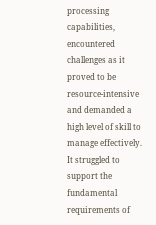processing capabilities, encountered challenges as it proved to be resource-intensive and demanded a high level of skill to manage effectively. It struggled to support the fundamental requirements of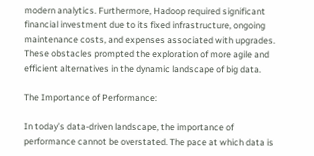modern analytics. Furthermore, Hadoop required significant financial investment due to its fixed infrastructure, ongoing maintenance costs, and expenses associated with upgrades. These obstacles prompted the exploration of more agile and efficient alternatives in the dynamic landscape of big data.

The Importance of Performance:

In today’s data-driven landscape, the importance of performance cannot be overstated. The pace at which data is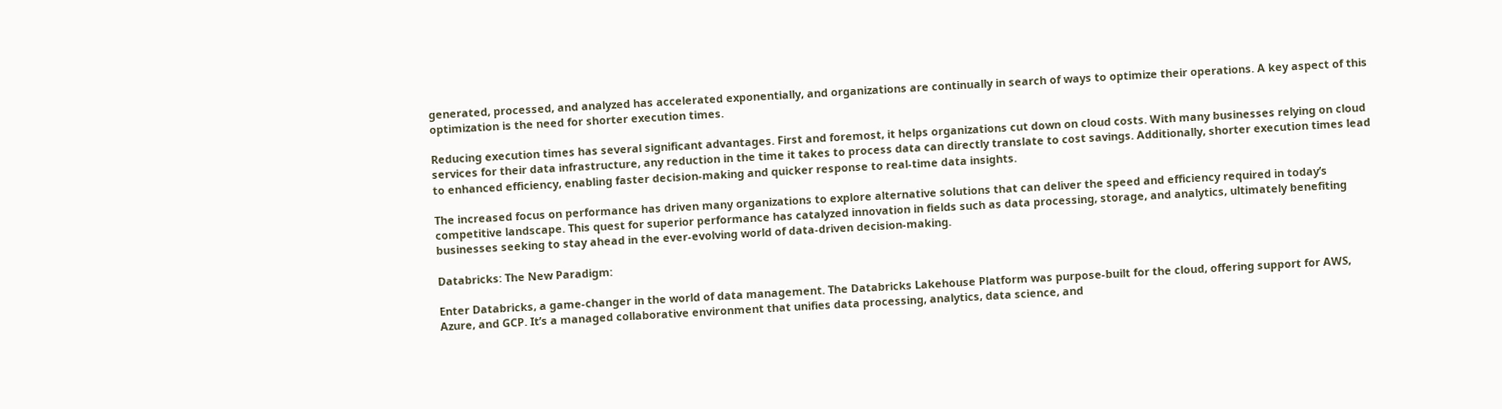generated, processed, and analyzed has accelerated exponentially, and organizations are continually in search of ways to optimize their operations. A key aspect of this optimization is the need for shorter execution times.

Reducing execution times has several significant advantages. First and foremost, it helps organizations cut down on cloud costs. With many businesses relying on cloud services for their data infrastructure, any reduction in the time it takes to process data can directly translate to cost savings. Additionally, shorter execution times lead to enhanced efficiency, enabling faster decision-making and quicker response to real-time data insights.

The increased focus on performance has driven many organizations to explore alternative solutions that can deliver the speed and efficiency required in today’s competitive landscape. This quest for superior performance has catalyzed innovation in fields such as data processing, storage, and analytics, ultimately benefiting businesses seeking to stay ahead in the ever-evolving world of data-driven decision-making.

Databricks: The New Paradigm:

Enter Databricks, a game-changer in the world of data management. The Databricks Lakehouse Platform was purpose-built for the cloud, offering support for AWS, Azure, and GCP. It’s a managed collaborative environment that unifies data processing, analytics, data science, and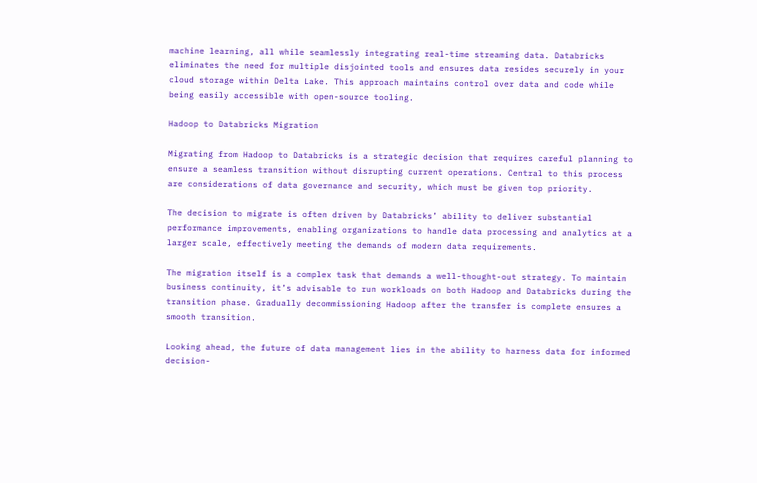machine learning, all while seamlessly integrating real-time streaming data. Databricks eliminates the need for multiple disjointed tools and ensures data resides securely in your cloud storage within Delta Lake. This approach maintains control over data and code while being easily accessible with open-source tooling.

Hadoop to Databricks Migration

Migrating from Hadoop to Databricks is a strategic decision that requires careful planning to ensure a seamless transition without disrupting current operations. Central to this process are considerations of data governance and security, which must be given top priority.

The decision to migrate is often driven by Databricks’ ability to deliver substantial performance improvements, enabling organizations to handle data processing and analytics at a larger scale, effectively meeting the demands of modern data requirements.

The migration itself is a complex task that demands a well-thought-out strategy. To maintain business continuity, it’s advisable to run workloads on both Hadoop and Databricks during the transition phase. Gradually decommissioning Hadoop after the transfer is complete ensures a smooth transition.

Looking ahead, the future of data management lies in the ability to harness data for informed decision-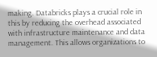making. Databricks plays a crucial role in this by reducing the overhead associated with infrastructure maintenance and data management. This allows organizations to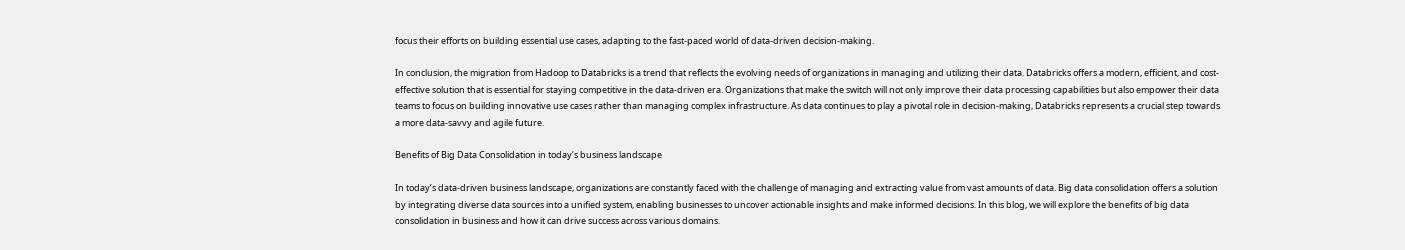focus their efforts on building essential use cases, adapting to the fast-paced world of data-driven decision-making.

In conclusion, the migration from Hadoop to Databricks is a trend that reflects the evolving needs of organizations in managing and utilizing their data. Databricks offers a modern, efficient, and cost-effective solution that is essential for staying competitive in the data-driven era. Organizations that make the switch will not only improve their data processing capabilities but also empower their data teams to focus on building innovative use cases rather than managing complex infrastructure. As data continues to play a pivotal role in decision-making, Databricks represents a crucial step towards a more data-savvy and agile future.

Benefits of Big Data Consolidation in today’s business landscape

In today’s data-driven business landscape, organizations are constantly faced with the challenge of managing and extracting value from vast amounts of data. Big data consolidation offers a solution by integrating diverse data sources into a unified system, enabling businesses to uncover actionable insights and make informed decisions. In this blog, we will explore the benefits of big data consolidation in business and how it can drive success across various domains.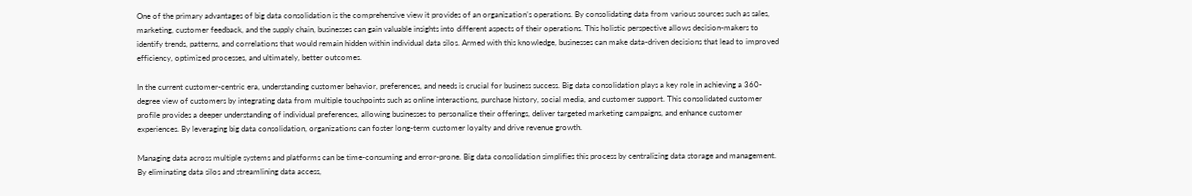One of the primary advantages of big data consolidation is the comprehensive view it provides of an organization’s operations. By consolidating data from various sources such as sales, marketing, customer feedback, and the supply chain, businesses can gain valuable insights into different aspects of their operations. This holistic perspective allows decision-makers to identify trends, patterns, and correlations that would remain hidden within individual data silos. Armed with this knowledge, businesses can make data-driven decisions that lead to improved efficiency, optimized processes, and ultimately, better outcomes.

In the current customer-centric era, understanding customer behavior, preferences, and needs is crucial for business success. Big data consolidation plays a key role in achieving a 360-degree view of customers by integrating data from multiple touchpoints such as online interactions, purchase history, social media, and customer support. This consolidated customer profile provides a deeper understanding of individual preferences, allowing businesses to personalize their offerings, deliver targeted marketing campaigns, and enhance customer experiences. By leveraging big data consolidation, organizations can foster long-term customer loyalty and drive revenue growth.

Managing data across multiple systems and platforms can be time-consuming and error-prone. Big data consolidation simplifies this process by centralizing data storage and management. By eliminating data silos and streamlining data access,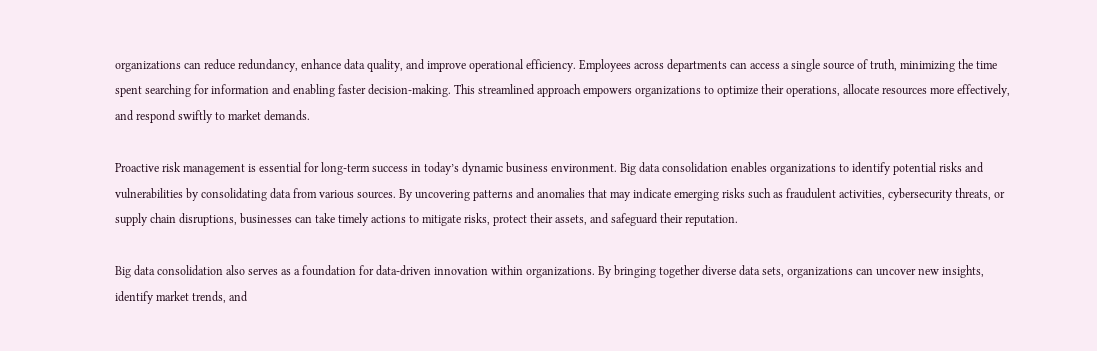organizations can reduce redundancy, enhance data quality, and improve operational efficiency. Employees across departments can access a single source of truth, minimizing the time spent searching for information and enabling faster decision-making. This streamlined approach empowers organizations to optimize their operations, allocate resources more effectively, and respond swiftly to market demands.

Proactive risk management is essential for long-term success in today’s dynamic business environment. Big data consolidation enables organizations to identify potential risks and vulnerabilities by consolidating data from various sources. By uncovering patterns and anomalies that may indicate emerging risks such as fraudulent activities, cybersecurity threats, or supply chain disruptions, businesses can take timely actions to mitigate risks, protect their assets, and safeguard their reputation.

Big data consolidation also serves as a foundation for data-driven innovation within organizations. By bringing together diverse data sets, organizations can uncover new insights, identify market trends, and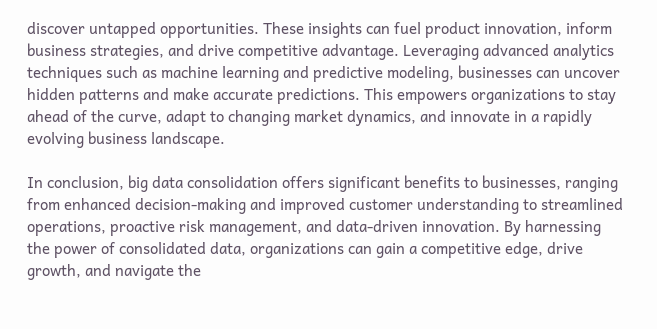discover untapped opportunities. These insights can fuel product innovation, inform business strategies, and drive competitive advantage. Leveraging advanced analytics techniques such as machine learning and predictive modeling, businesses can uncover hidden patterns and make accurate predictions. This empowers organizations to stay ahead of the curve, adapt to changing market dynamics, and innovate in a rapidly evolving business landscape.

In conclusion, big data consolidation offers significant benefits to businesses, ranging from enhanced decision-making and improved customer understanding to streamlined operations, proactive risk management, and data-driven innovation. By harnessing the power of consolidated data, organizations can gain a competitive edge, drive growth, and navigate the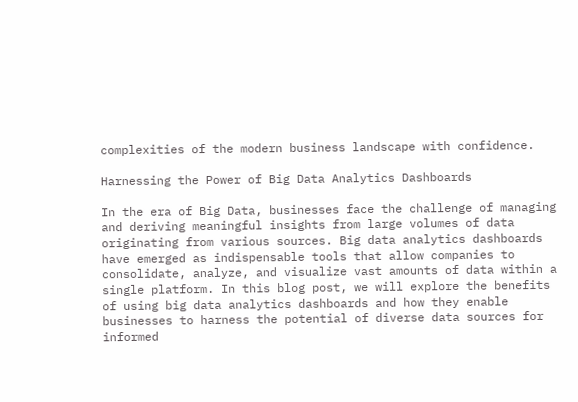complexities of the modern business landscape with confidence.

Harnessing the Power of Big Data Analytics Dashboards

In the era of Big Data, businesses face the challenge of managing and deriving meaningful insights from large volumes of data originating from various sources. Big data analytics dashboards have emerged as indispensable tools that allow companies to consolidate, analyze, and visualize vast amounts of data within a single platform. In this blog post, we will explore the benefits of using big data analytics dashboards and how they enable businesses to harness the potential of diverse data sources for informed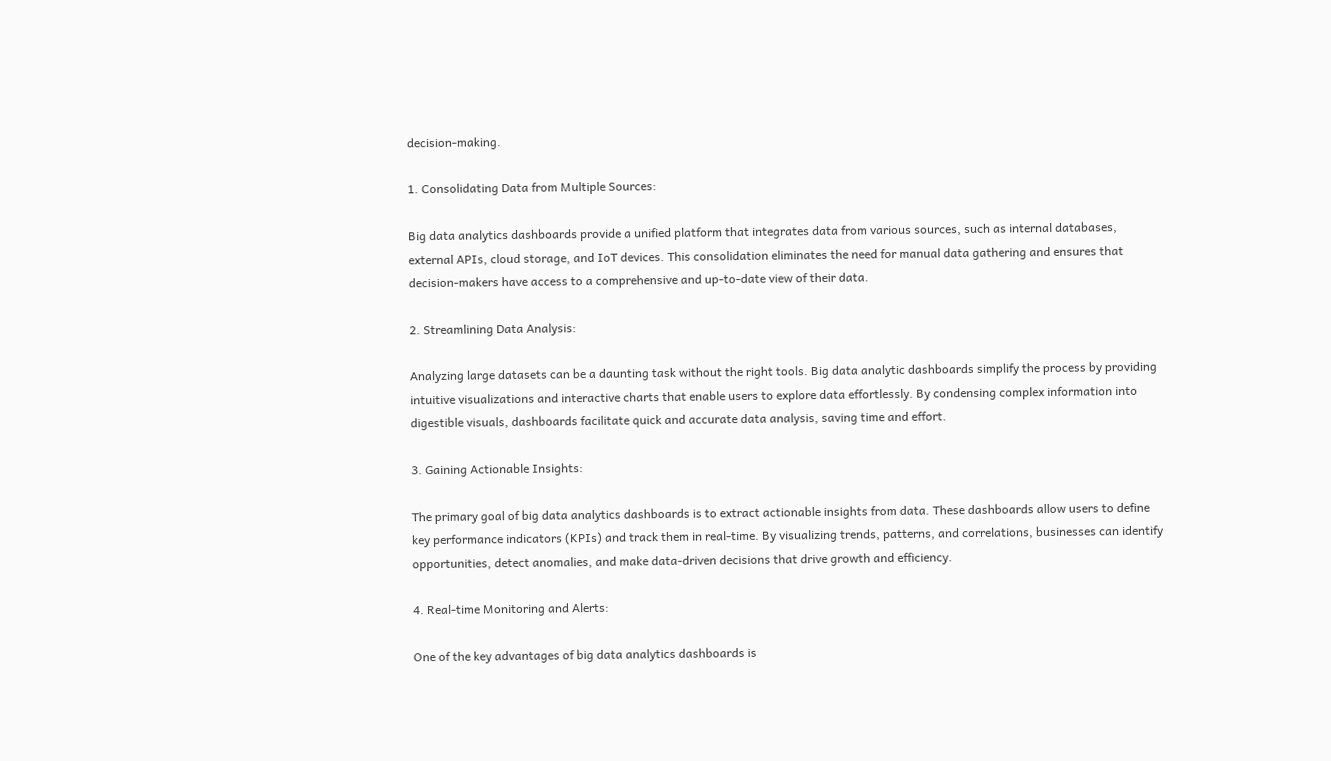decision-making.

1. Consolidating Data from Multiple Sources:

Big data analytics dashboards provide a unified platform that integrates data from various sources, such as internal databases, external APIs, cloud storage, and IoT devices. This consolidation eliminates the need for manual data gathering and ensures that decision-makers have access to a comprehensive and up-to-date view of their data.

2. Streamlining Data Analysis:

Analyzing large datasets can be a daunting task without the right tools. Big data analytic dashboards simplify the process by providing intuitive visualizations and interactive charts that enable users to explore data effortlessly. By condensing complex information into digestible visuals, dashboards facilitate quick and accurate data analysis, saving time and effort.

3. Gaining Actionable Insights:

The primary goal of big data analytics dashboards is to extract actionable insights from data. These dashboards allow users to define key performance indicators (KPIs) and track them in real-time. By visualizing trends, patterns, and correlations, businesses can identify opportunities, detect anomalies, and make data-driven decisions that drive growth and efficiency.

4. Real-time Monitoring and Alerts:

One of the key advantages of big data analytics dashboards is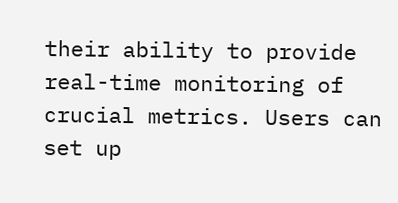their ability to provide real-time monitoring of crucial metrics. Users can set up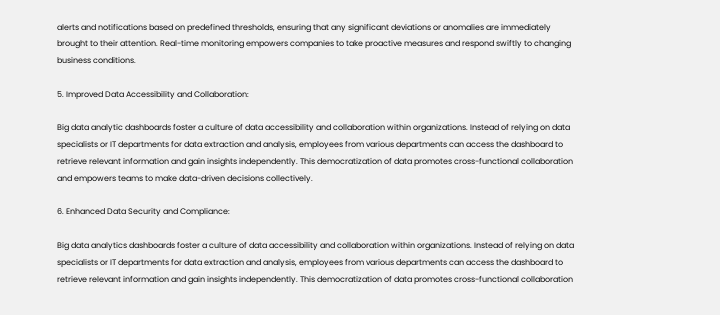alerts and notifications based on predefined thresholds, ensuring that any significant deviations or anomalies are immediately brought to their attention. Real-time monitoring empowers companies to take proactive measures and respond swiftly to changing business conditions.

5. Improved Data Accessibility and Collaboration:

Big data analytic dashboards foster a culture of data accessibility and collaboration within organizations. Instead of relying on data specialists or IT departments for data extraction and analysis, employees from various departments can access the dashboard to retrieve relevant information and gain insights independently. This democratization of data promotes cross-functional collaboration and empowers teams to make data-driven decisions collectively.

6. Enhanced Data Security and Compliance:

Big data analytics dashboards foster a culture of data accessibility and collaboration within organizations. Instead of relying on data specialists or IT departments for data extraction and analysis, employees from various departments can access the dashboard to retrieve relevant information and gain insights independently. This democratization of data promotes cross-functional collaboration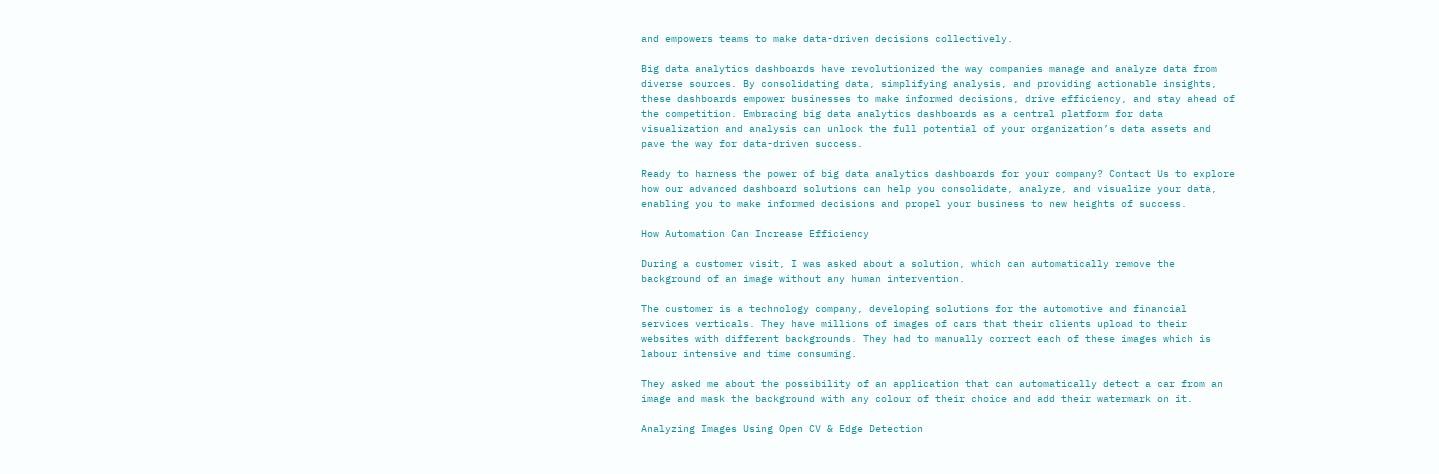and empowers teams to make data-driven decisions collectively.

Big data analytics dashboards have revolutionized the way companies manage and analyze data from diverse sources. By consolidating data, simplifying analysis, and providing actionable insights, these dashboards empower businesses to make informed decisions, drive efficiency, and stay ahead of the competition. Embracing big data analytics dashboards as a central platform for data visualization and analysis can unlock the full potential of your organization’s data assets and pave the way for data-driven success.

Ready to harness the power of big data analytics dashboards for your company? Contact Us to explore how our advanced dashboard solutions can help you consolidate, analyze, and visualize your data, enabling you to make informed decisions and propel your business to new heights of success.

How Automation Can Increase Efficiency

During a customer visit, I was asked about a solution, which can automatically remove the background of an image without any human intervention.

The customer is a technology company, developing solutions for the automotive and financial services verticals. They have millions of images of cars that their clients upload to their websites with different backgrounds. They had to manually correct each of these images which is labour intensive and time consuming.

They asked me about the possibility of an application that can automatically detect a car from an image and mask the background with any colour of their choice and add their watermark on it.

Analyzing Images Using Open CV & Edge Detection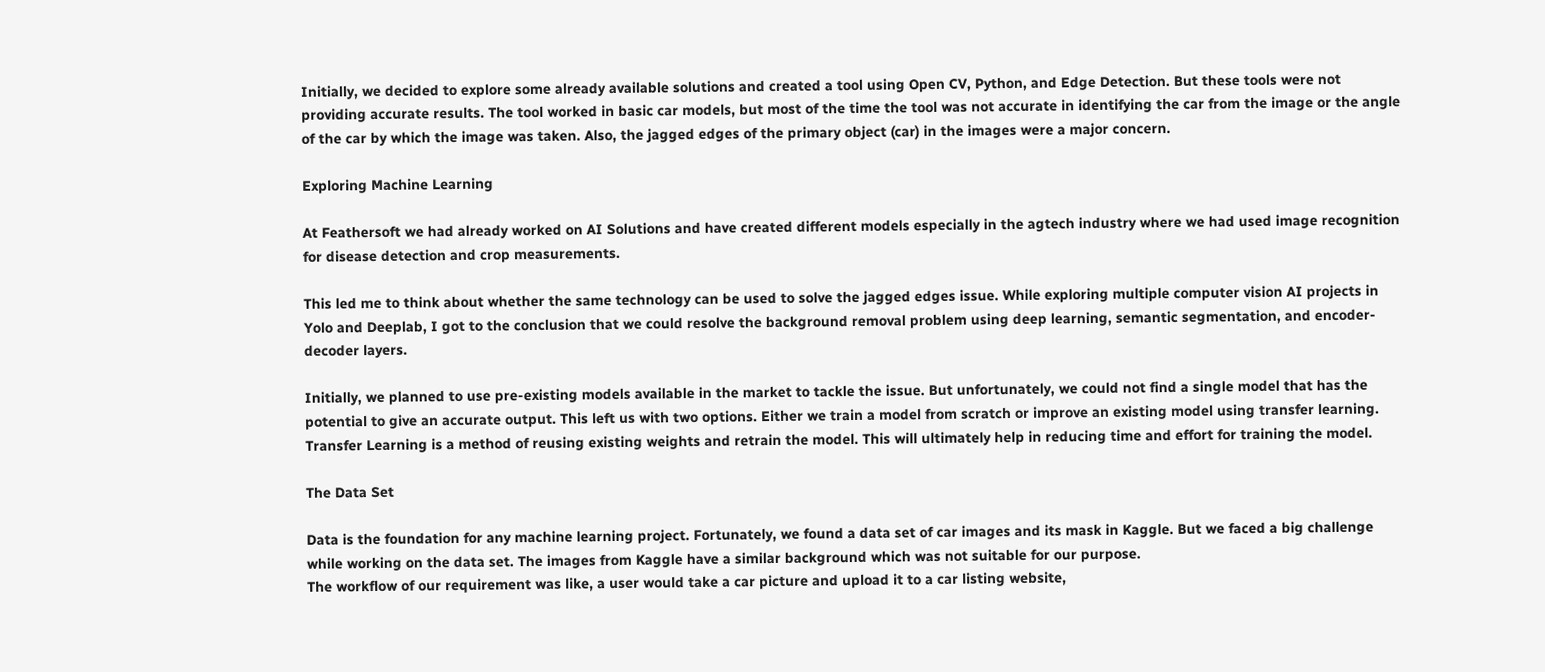Initially, we decided to explore some already available solutions and created a tool using Open CV, Python, and Edge Detection. But these tools were not providing accurate results. The tool worked in basic car models, but most of the time the tool was not accurate in identifying the car from the image or the angle of the car by which the image was taken. Also, the jagged edges of the primary object (car) in the images were a major concern.

Exploring Machine Learning

At Feathersoft we had already worked on AI Solutions and have created different models especially in the agtech industry where we had used image recognition for disease detection and crop measurements.

This led me to think about whether the same technology can be used to solve the jagged edges issue. While exploring multiple computer vision AI projects in Yolo and Deeplab, I got to the conclusion that we could resolve the background removal problem using deep learning, semantic segmentation, and encoder-decoder layers.

Initially, we planned to use pre-existing models available in the market to tackle the issue. But unfortunately, we could not find a single model that has the potential to give an accurate output. This left us with two options. Either we train a model from scratch or improve an existing model using transfer learning. Transfer Learning is a method of reusing existing weights and retrain the model. This will ultimately help in reducing time and effort for training the model.

The Data Set

Data is the foundation for any machine learning project. Fortunately, we found a data set of car images and its mask in Kaggle. But we faced a big challenge while working on the data set. The images from Kaggle have a similar background which was not suitable for our purpose.
The workflow of our requirement was like, a user would take a car picture and upload it to a car listing website,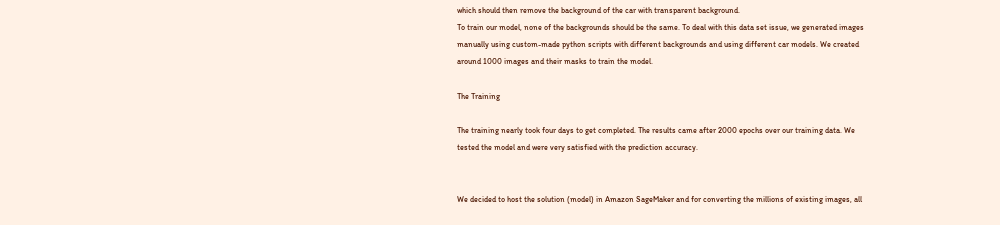which should then remove the background of the car with transparent background.
To train our model, none of the backgrounds should be the same. To deal with this data set issue, we generated images manually using custom-made python scripts with different backgrounds and using different car models. We created around 1000 images and their masks to train the model.

The Training

The training nearly took four days to get completed. The results came after 2000 epochs over our training data. We tested the model and were very satisfied with the prediction accuracy.


We decided to host the solution (model) in Amazon SageMaker and for converting the millions of existing images, all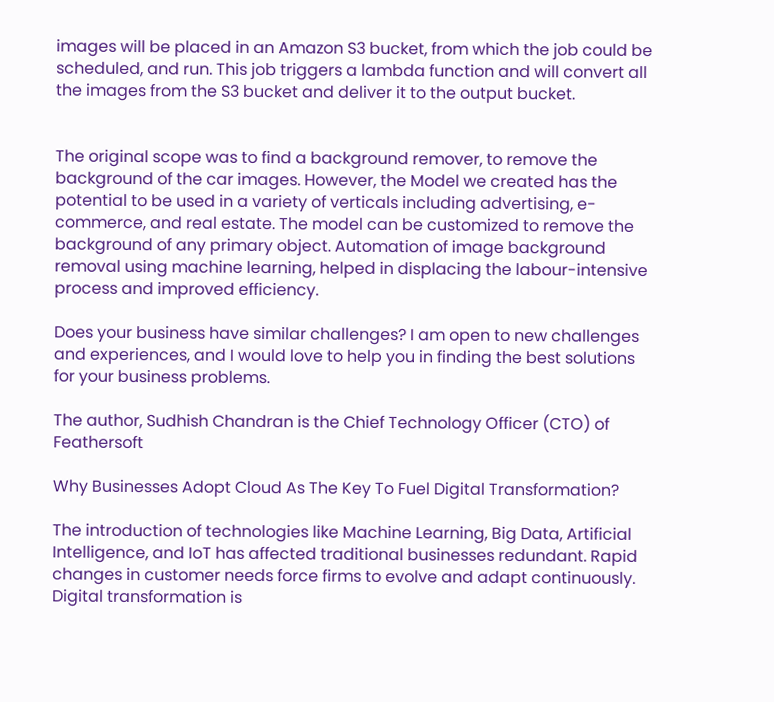images will be placed in an Amazon S3 bucket, from which the job could be scheduled, and run. This job triggers a lambda function and will convert all the images from the S3 bucket and deliver it to the output bucket.


The original scope was to find a background remover, to remove the background of the car images. However, the Model we created has the potential to be used in a variety of verticals including advertising, e-commerce, and real estate. The model can be customized to remove the background of any primary object. Automation of image background removal using machine learning, helped in displacing the labour-intensive process and improved efficiency.

Does your business have similar challenges? I am open to new challenges and experiences, and I would love to help you in finding the best solutions for your business problems.

The author, Sudhish Chandran is the Chief Technology Officer (CTO) of Feathersoft

Why Businesses Adopt Cloud As The Key To Fuel Digital Transformation?

The introduction of technologies like Machine Learning, Big Data, Artificial Intelligence, and IoT has affected traditional businesses redundant. Rapid changes in customer needs force firms to evolve and adapt continuously. Digital transformation is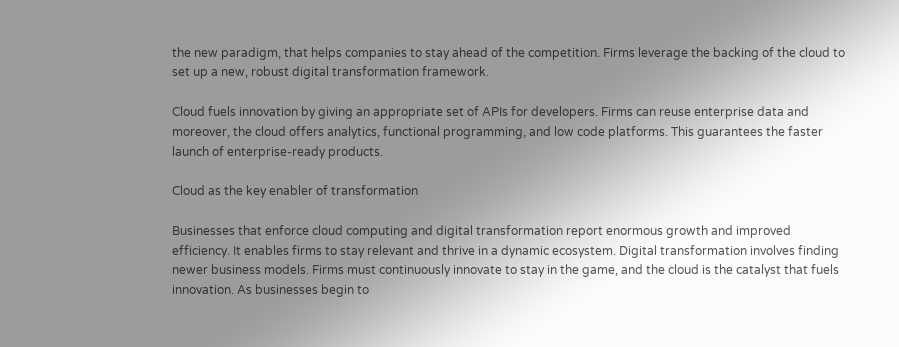the new paradigm, that helps companies to stay ahead of the competition. Firms leverage the backing of the cloud to set up a new, robust digital transformation framework.

Cloud fuels innovation by giving an appropriate set of APIs for developers. Firms can reuse enterprise data and moreover, the cloud offers analytics, functional programming, and low code platforms. This guarantees the faster launch of enterprise-ready products.

Cloud as the key enabler of transformation

Businesses that enforce cloud computing and digital transformation report enormous growth and improved efficiency. It enables firms to stay relevant and thrive in a dynamic ecosystem. Digital transformation involves finding newer business models. Firms must continuously innovate to stay in the game, and the cloud is the catalyst that fuels innovation. As businesses begin to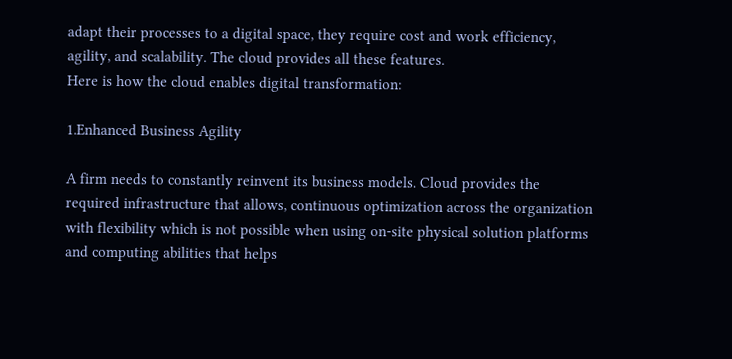adapt their processes to a digital space, they require cost and work efficiency, agility, and scalability. The cloud provides all these features.
Here is how the cloud enables digital transformation:

1.Enhanced Business Agility

A firm needs to constantly reinvent its business models. Cloud provides the required infrastructure that allows, continuous optimization across the organization with flexibility which is not possible when using on-site physical solution platforms and computing abilities that helps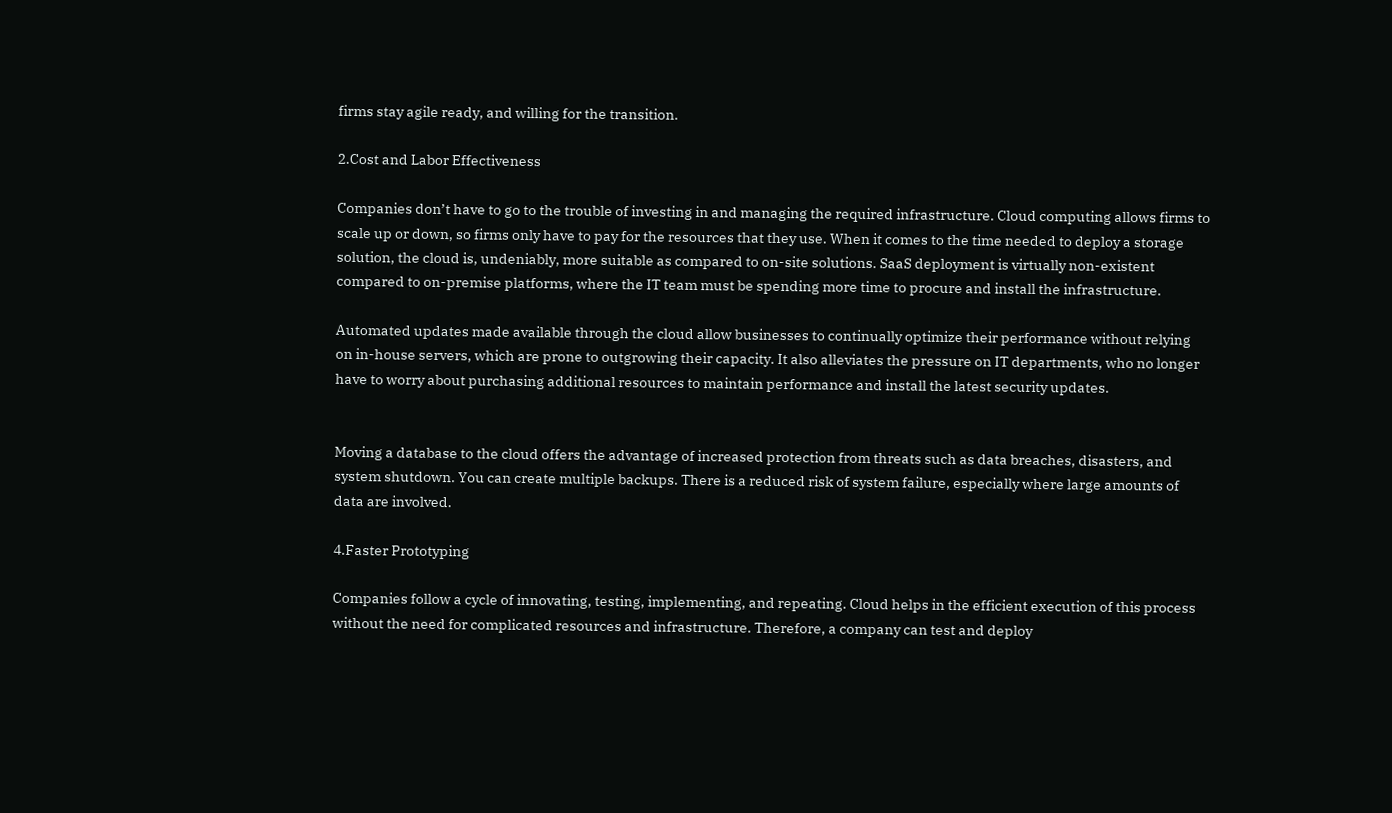firms stay agile ready, and willing for the transition.

2.Cost and Labor Effectiveness

Companies don’t have to go to the trouble of investing in and managing the required infrastructure. Cloud computing allows firms to scale up or down, so firms only have to pay for the resources that they use. When it comes to the time needed to deploy a storage solution, the cloud is, undeniably, more suitable as compared to on-site solutions. SaaS deployment is virtually non-existent compared to on-premise platforms, where the IT team must be spending more time to procure and install the infrastructure.

Automated updates made available through the cloud allow businesses to continually optimize their performance without relying on in-house servers, which are prone to outgrowing their capacity. It also alleviates the pressure on IT departments, who no longer have to worry about purchasing additional resources to maintain performance and install the latest security updates.


Moving a database to the cloud offers the advantage of increased protection from threats such as data breaches, disasters, and system shutdown. You can create multiple backups. There is a reduced risk of system failure, especially where large amounts of data are involved.

4.Faster Prototyping

Companies follow a cycle of innovating, testing, implementing, and repeating. Cloud helps in the efficient execution of this process without the need for complicated resources and infrastructure. Therefore, a company can test and deploy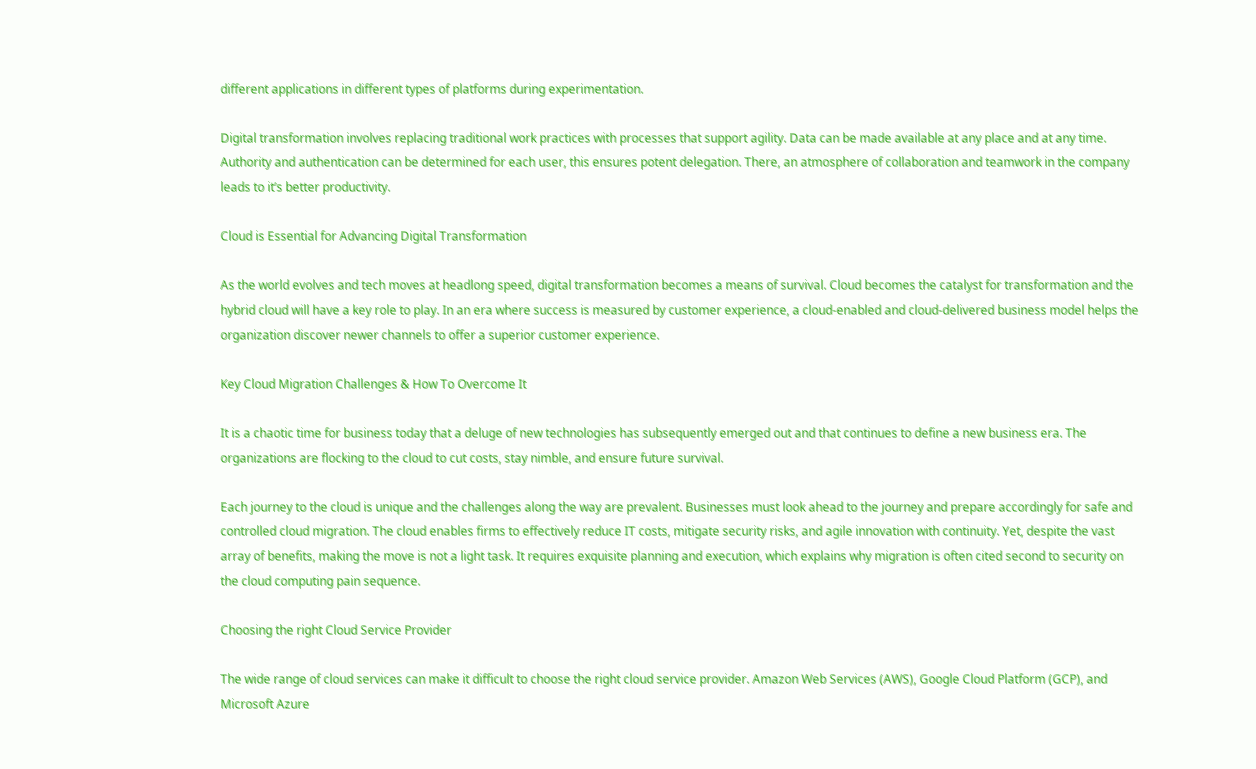different applications in different types of platforms during experimentation.

Digital transformation involves replacing traditional work practices with processes that support agility. Data can be made available at any place and at any time. Authority and authentication can be determined for each user, this ensures potent delegation. There, an atmosphere of collaboration and teamwork in the company leads to it’s better productivity.

Cloud is Essential for Advancing Digital Transformation

As the world evolves and tech moves at headlong speed, digital transformation becomes a means of survival. Cloud becomes the catalyst for transformation and the hybrid cloud will have a key role to play. In an era where success is measured by customer experience, a cloud-enabled and cloud-delivered business model helps the organization discover newer channels to offer a superior customer experience.

Key Cloud Migration Challenges & How To Overcome It

It is a chaotic time for business today that a deluge of new technologies has subsequently emerged out and that continues to define a new business era. The organizations are flocking to the cloud to cut costs, stay nimble, and ensure future survival.

Each journey to the cloud is unique and the challenges along the way are prevalent. Businesses must look ahead to the journey and prepare accordingly for safe and controlled cloud migration. The cloud enables firms to effectively reduce IT costs, mitigate security risks, and agile innovation with continuity. Yet, despite the vast array of benefits, making the move is not a light task. It requires exquisite planning and execution, which explains why migration is often cited second to security on the cloud computing pain sequence.

Choosing the right Cloud Service Provider

The wide range of cloud services can make it difficult to choose the right cloud service provider. Amazon Web Services (AWS), Google Cloud Platform (GCP), and Microsoft Azure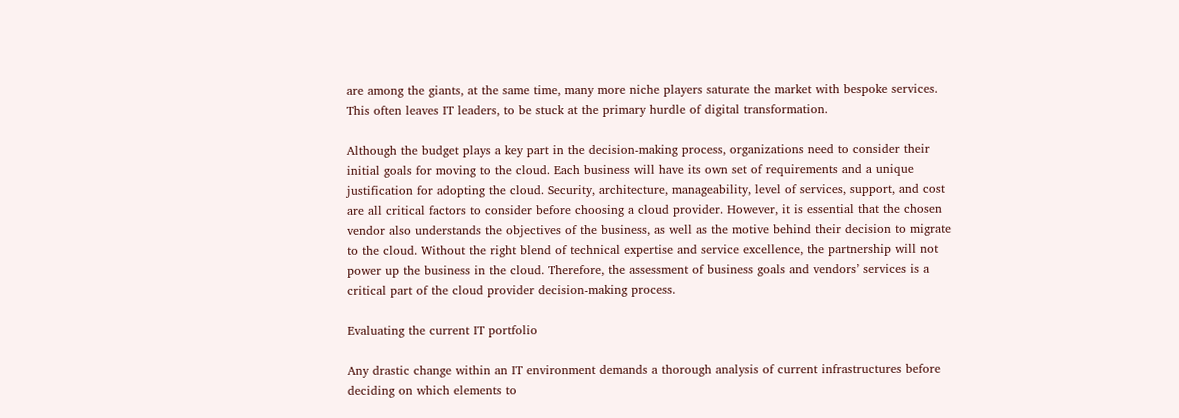are among the giants, at the same time, many more niche players saturate the market with bespoke services. This often leaves IT leaders, to be stuck at the primary hurdle of digital transformation.

Although the budget plays a key part in the decision-making process, organizations need to consider their initial goals for moving to the cloud. Each business will have its own set of requirements and a unique justification for adopting the cloud. Security, architecture, manageability, level of services, support, and cost are all critical factors to consider before choosing a cloud provider. However, it is essential that the chosen vendor also understands the objectives of the business, as well as the motive behind their decision to migrate to the cloud. Without the right blend of technical expertise and service excellence, the partnership will not power up the business in the cloud. Therefore, the assessment of business goals and vendors’ services is a critical part of the cloud provider decision-making process.

Evaluating the current IT portfolio

Any drastic change within an IT environment demands a thorough analysis of current infrastructures before deciding on which elements to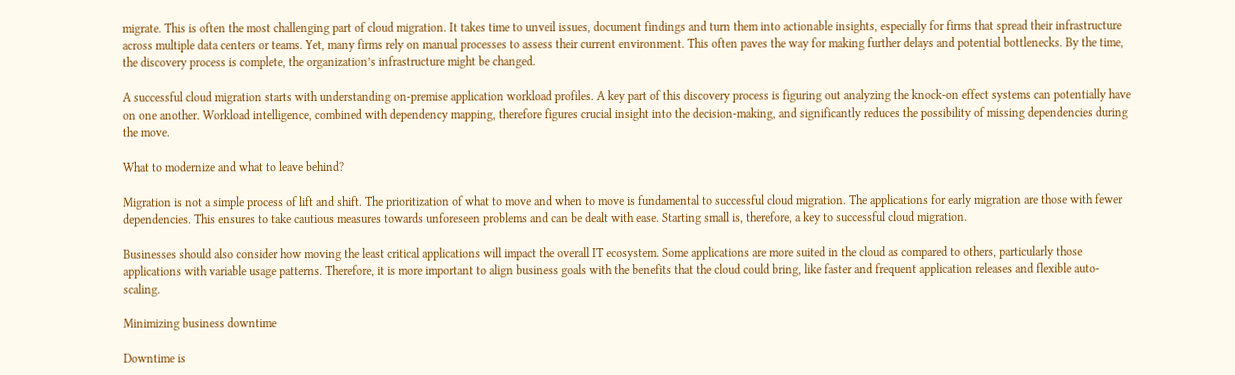migrate. This is often the most challenging part of cloud migration. It takes time to unveil issues, document findings and turn them into actionable insights, especially for firms that spread their infrastructure across multiple data centers or teams. Yet, many firms rely on manual processes to assess their current environment. This often paves the way for making further delays and potential bottlenecks. By the time, the discovery process is complete, the organization’s infrastructure might be changed.

A successful cloud migration starts with understanding on-premise application workload profiles. A key part of this discovery process is figuring out analyzing the knock-on effect systems can potentially have on one another. Workload intelligence, combined with dependency mapping, therefore figures crucial insight into the decision-making, and significantly reduces the possibility of missing dependencies during the move.

What to modernize and what to leave behind?

Migration is not a simple process of lift and shift. The prioritization of what to move and when to move is fundamental to successful cloud migration. The applications for early migration are those with fewer dependencies. This ensures to take cautious measures towards unforeseen problems and can be dealt with ease. Starting small is, therefore, a key to successful cloud migration.

Businesses should also consider how moving the least critical applications will impact the overall IT ecosystem. Some applications are more suited in the cloud as compared to others, particularly those applications with variable usage patterns. Therefore, it is more important to align business goals with the benefits that the cloud could bring, like faster and frequent application releases and flexible auto-scaling.

Minimizing business downtime

Downtime is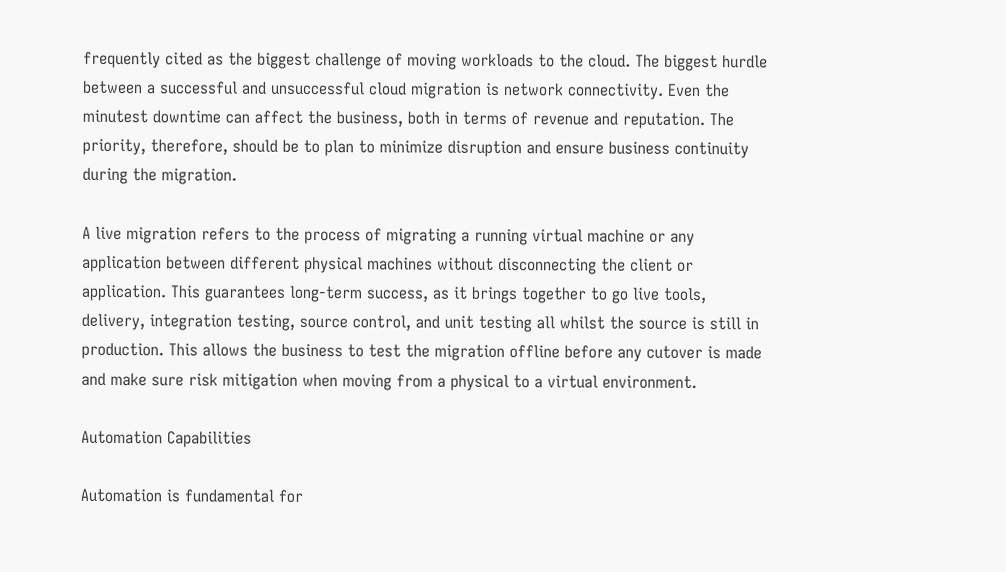frequently cited as the biggest challenge of moving workloads to the cloud. The biggest hurdle between a successful and unsuccessful cloud migration is network connectivity. Even the minutest downtime can affect the business, both in terms of revenue and reputation. The priority, therefore, should be to plan to minimize disruption and ensure business continuity during the migration.

A live migration refers to the process of migrating a running virtual machine or any application between different physical machines without disconnecting the client or application. This guarantees long-term success, as it brings together to go live tools, delivery, integration testing, source control, and unit testing all whilst the source is still in production. This allows the business to test the migration offline before any cutover is made and make sure risk mitigation when moving from a physical to a virtual environment.

Automation Capabilities

Automation is fundamental for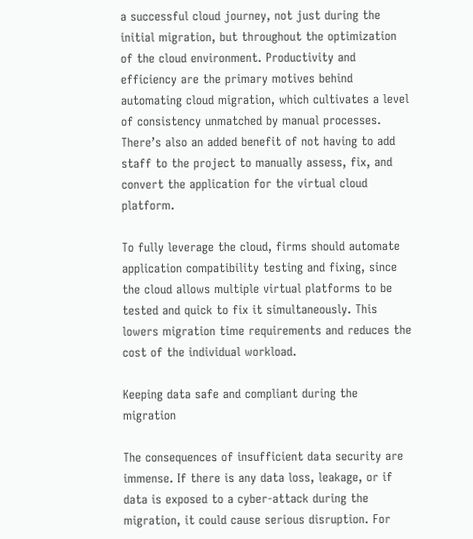a successful cloud journey, not just during the initial migration, but throughout the optimization of the cloud environment. Productivity and efficiency are the primary motives behind automating cloud migration, which cultivates a level of consistency unmatched by manual processes. There’s also an added benefit of not having to add staff to the project to manually assess, fix, and convert the application for the virtual cloud platform.

To fully leverage the cloud, firms should automate application compatibility testing and fixing, since the cloud allows multiple virtual platforms to be tested and quick to fix it simultaneously. This lowers migration time requirements and reduces the cost of the individual workload.

Keeping data safe and compliant during the migration

The consequences of insufficient data security are immense. If there is any data loss, leakage, or if data is exposed to a cyber-attack during the migration, it could cause serious disruption. For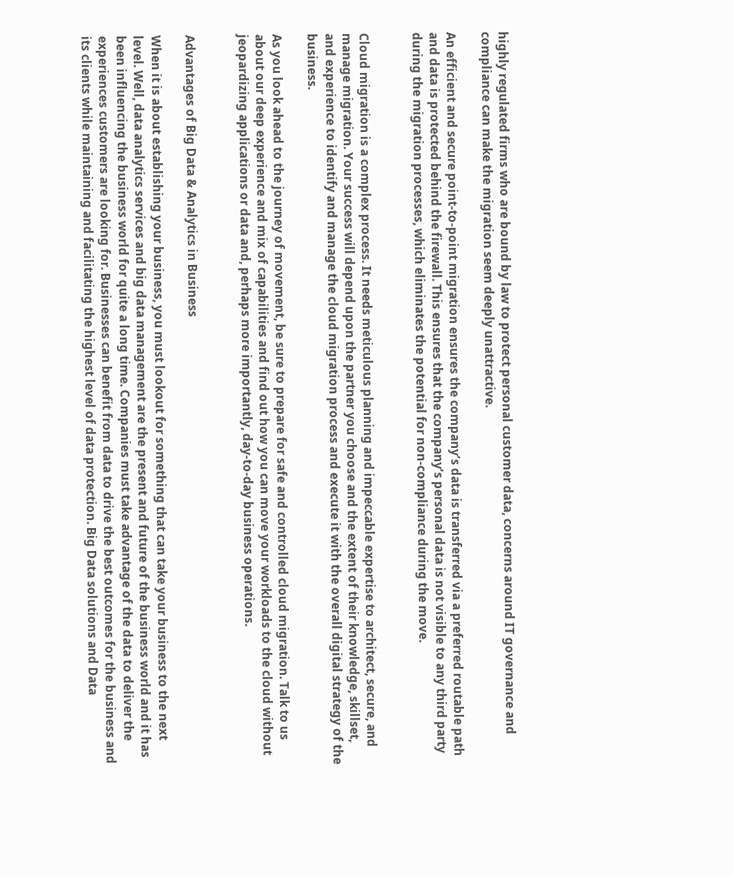highly regulated firms who are bound by law to protect personal customer data, concerns around IT governance and compliance can make the migration seem deeply unattractive.

An efficient and secure point-to-point migration ensures the company’s data is transferred via a preferred routable path and data is protected behind the firewall. This ensures that the company’s personal data is not visible to any third party during the migration processes, which eliminates the potential for non-compliance during the move.


Cloud migration is a complex process. It needs meticulous planning and impeccable expertise to architect, secure, and manage migration. Your success will depend upon the partner you choose and the extent of their knowledge, skillset, and experience to identify and manage the cloud migration process and execute it with the overall digital strategy of the business.

As you look ahead to the journey of movement, be sure to prepare for safe and controlled cloud migration. Talk to us about our deep experience and mix of capabilities and find out how you can move your workloads to the cloud without jeopardizing applications or data and, perhaps more importantly, day-to-day business operations.


Advantages of Big Data & Analytics in Business

When it is about establishing your business, you must lookout for something that can take your business to the next level. Well, data analytics services and big data management are the present and future of the business world and it has been influencing the business world for quite a long time. Companies must take advantage of the data to deliver the experiences customers are looking for. Businesses can benefit from data to drive the best outcomes for the business and its clients while maintaining and facilitating the highest level of data protection. Big Data solutions and Data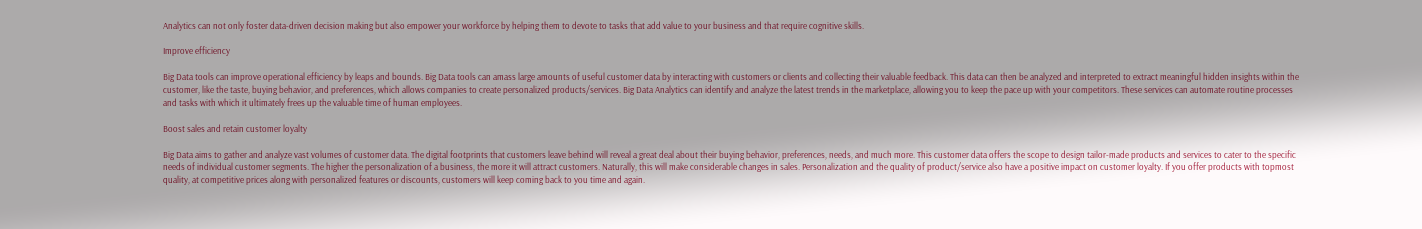Analytics can not only foster data-driven decision making but also empower your workforce by helping them to devote to tasks that add value to your business and that require cognitive skills.

Improve efficiency

Big Data tools can improve operational efficiency by leaps and bounds. Big Data tools can amass large amounts of useful customer data by interacting with customers or clients and collecting their valuable feedback. This data can then be analyzed and interpreted to extract meaningful hidden insights within the customer, like the taste, buying behavior, and preferences, which allows companies to create personalized products/services. Big Data Analytics can identify and analyze the latest trends in the marketplace, allowing you to keep the pace up with your competitors. These services can automate routine processes and tasks with which it ultimately frees up the valuable time of human employees.

Boost sales and retain customer loyalty

Big Data aims to gather and analyze vast volumes of customer data. The digital footprints that customers leave behind will reveal a great deal about their buying behavior, preferences, needs, and much more. This customer data offers the scope to design tailor-made products and services to cater to the specific needs of individual customer segments. The higher the personalization of a business, the more it will attract customers. Naturally, this will make considerable changes in sales. Personalization and the quality of product/service also have a positive impact on customer loyalty. If you offer products with topmost quality, at competitive prices along with personalized features or discounts, customers will keep coming back to you time and again.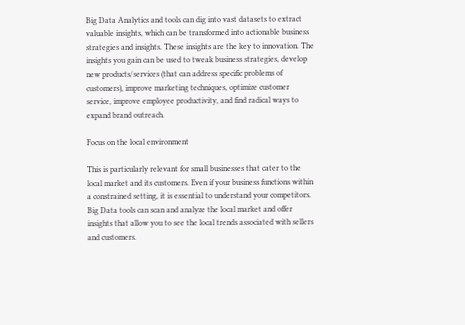Big Data Analytics and tools can dig into vast datasets to extract valuable insights, which can be transformed into actionable business strategies and insights. These insights are the key to innovation. The insights you gain can be used to tweak business strategies, develop new products/services (that can address specific problems of customers), improve marketing techniques, optimize customer service, improve employee productivity, and find radical ways to expand brand outreach.

Focus on the local environment

This is particularly relevant for small businesses that cater to the local market and its customers. Even if your business functions within a constrained setting, it is essential to understand your competitors. Big Data tools can scan and analyze the local market and offer insights that allow you to see the local trends associated with sellers and customers.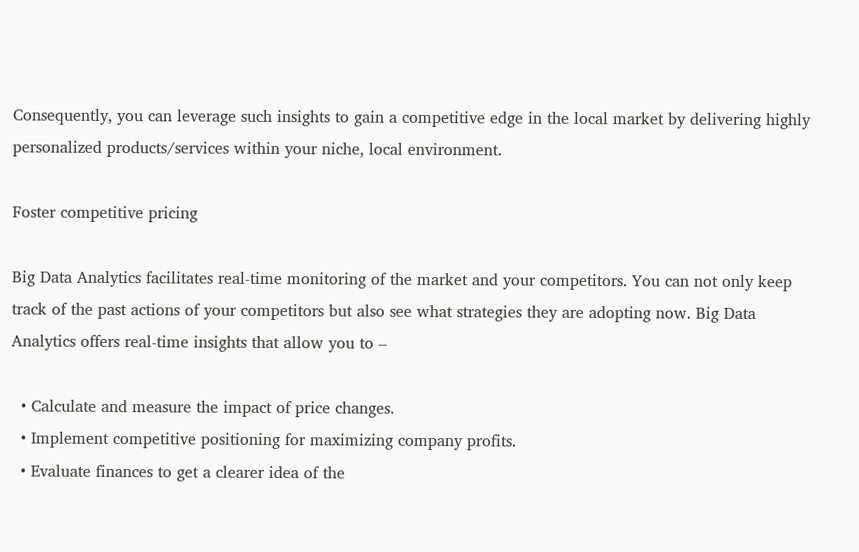Consequently, you can leverage such insights to gain a competitive edge in the local market by delivering highly personalized products/services within your niche, local environment.

Foster competitive pricing

Big Data Analytics facilitates real-time monitoring of the market and your competitors. You can not only keep track of the past actions of your competitors but also see what strategies they are adopting now. Big Data Analytics offers real-time insights that allow you to –

  • Calculate and measure the impact of price changes.
  • Implement competitive positioning for maximizing company profits.
  • Evaluate finances to get a clearer idea of the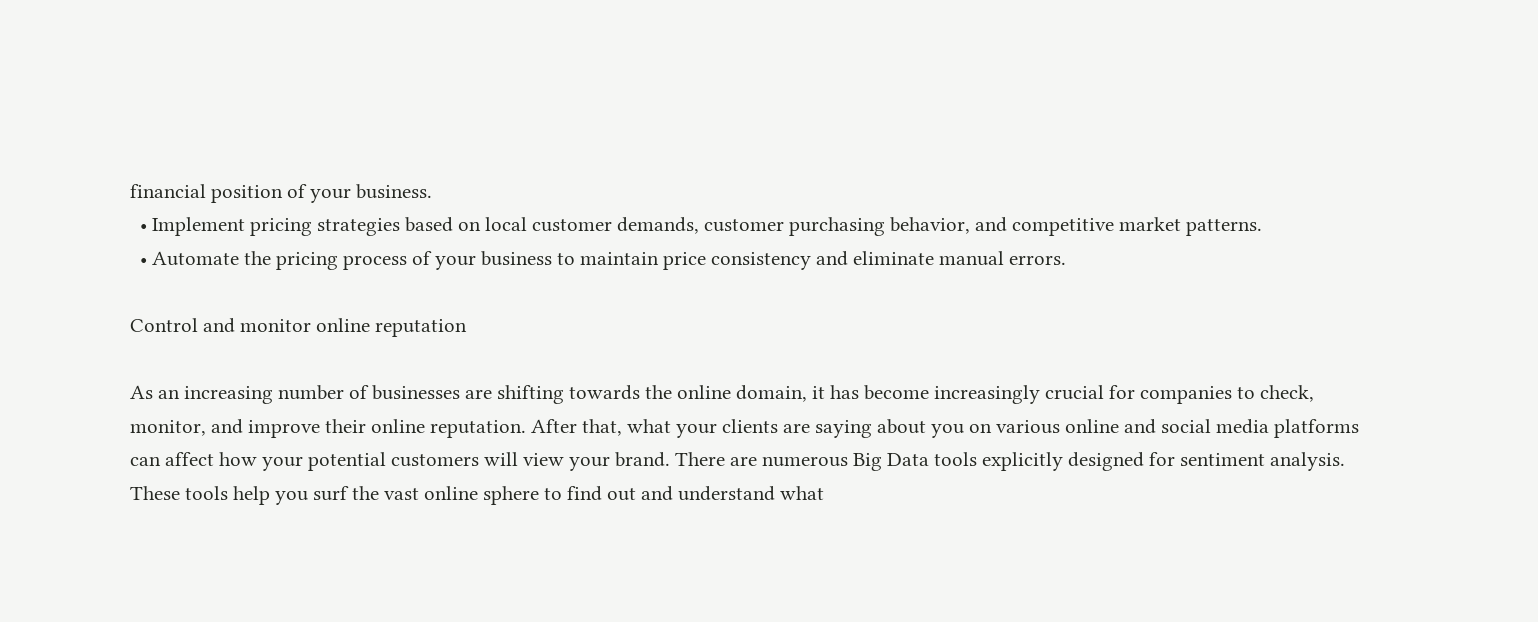financial position of your business.
  • Implement pricing strategies based on local customer demands, customer purchasing behavior, and competitive market patterns.
  • Automate the pricing process of your business to maintain price consistency and eliminate manual errors.

Control and monitor online reputation

As an increasing number of businesses are shifting towards the online domain, it has become increasingly crucial for companies to check, monitor, and improve their online reputation. After that, what your clients are saying about you on various online and social media platforms can affect how your potential customers will view your brand. There are numerous Big Data tools explicitly designed for sentiment analysis. These tools help you surf the vast online sphere to find out and understand what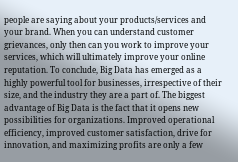people are saying about your products/services and your brand. When you can understand customer grievances, only then can you work to improve your services, which will ultimately improve your online reputation. To conclude, Big Data has emerged as a highly powerful tool for businesses, irrespective of their size, and the industry they are a part of. The biggest advantage of Big Data is the fact that it opens new possibilities for organizations. Improved operational efficiency, improved customer satisfaction, drive for innovation, and maximizing profits are only a few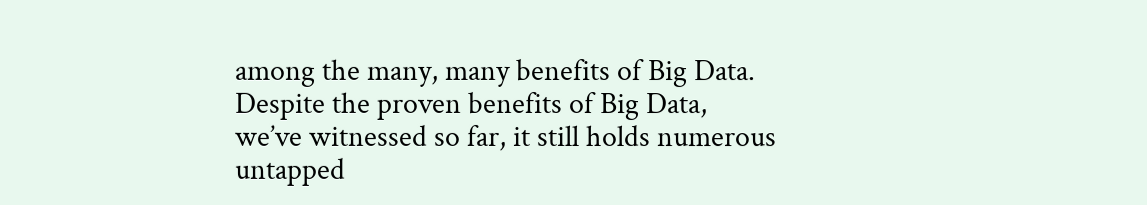among the many, many benefits of Big Data. Despite the proven benefits of Big Data, we’ve witnessed so far, it still holds numerous untapped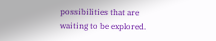possibilities that are waiting to be explored.